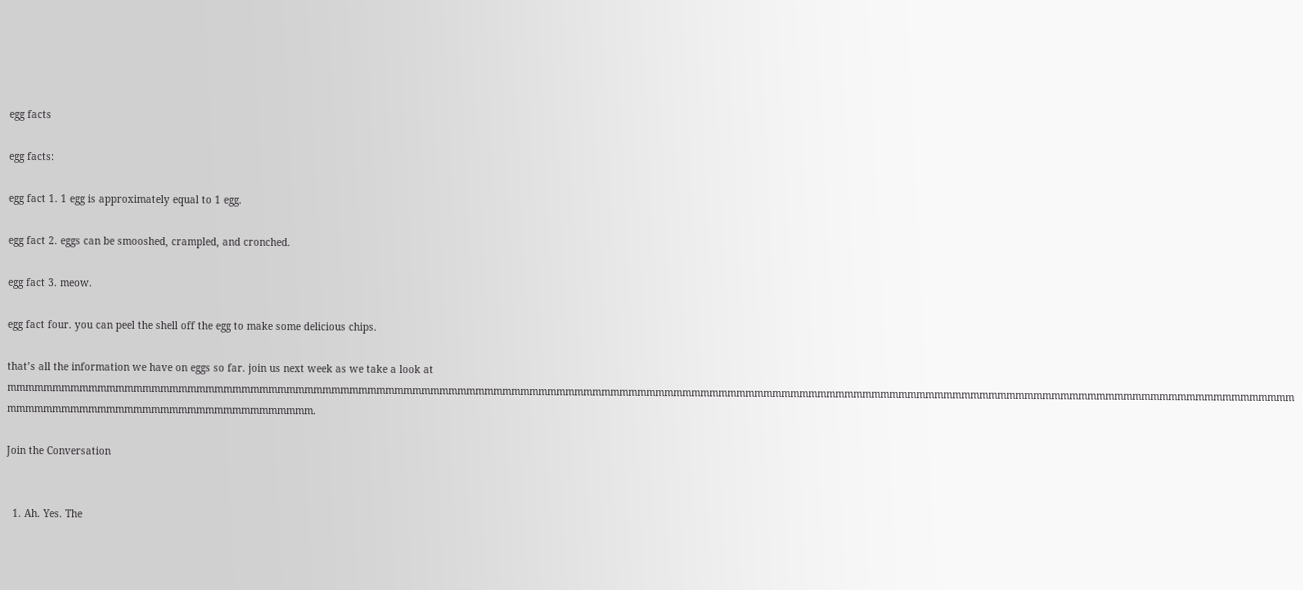egg facts

egg facts:

egg fact 1. 1 egg is approximately equal to 1 egg.

egg fact 2. eggs can be smooshed, crampled, and cronched.

egg fact 3. meow.

egg fact four. you can peel the shell off the egg to make some delicious chips.

that’s all the information we have on eggs so far. join us next week as we take a look at mmmmmmmmmmmmmmmmmmmmmmmmmmmmmmmmmmmmmmmmmmmmmmmmmmmmmmmmmmmmmmmmmmmmmmmmmmmmmmmmmmmmmmmmmmmmmmmmmmmmmmmmmmmmmmmmmmmmmmmmmmmmmmmmmmmmmmmmmmmmmmmmmmmmmmmmmmmmmmmmmmmmmmmmmmmmmmmmm.

Join the Conversation


  1. Ah. Yes. The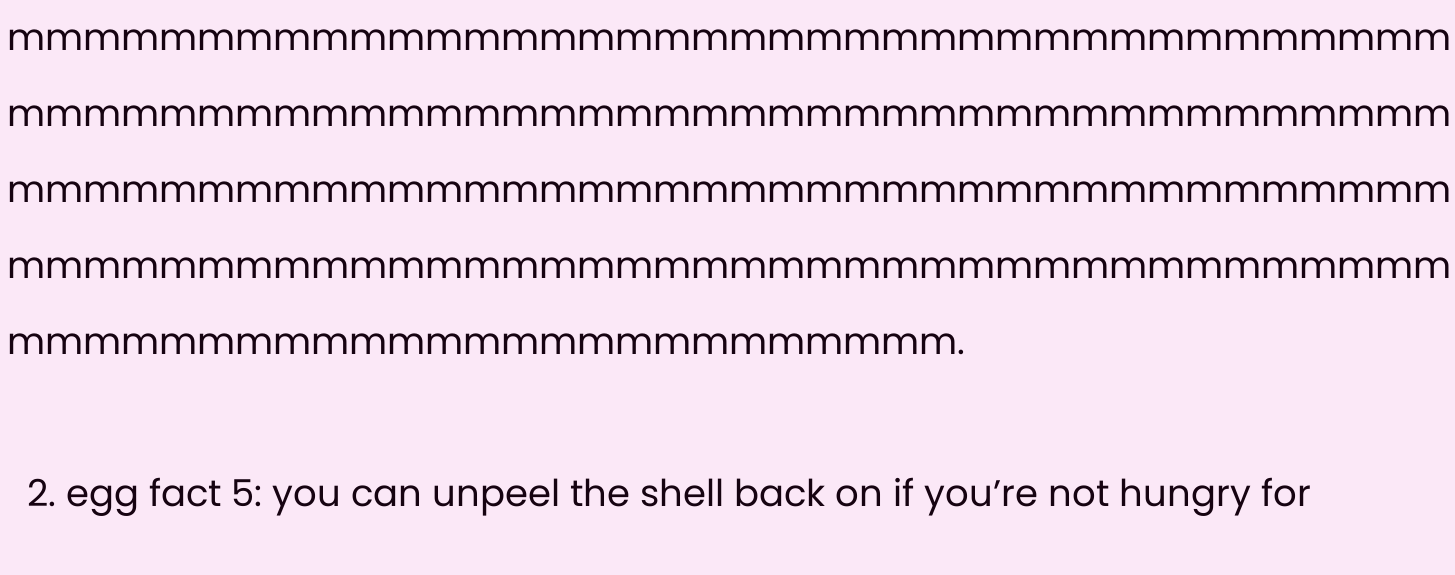mmmmmmmmmmmmmmmmmmmmmmmmmmmmmmmmmmmmmmmmmmmmmmmmmmmmmmmmmmmmmmmmmmmmmmmmmmmmmmmmmmmmmmmmmmmmmmmmmmmmmmmmmmmmmmmmmmmmmmmmmmmmmmmmmmmmmmmmmmmmmmmmmmmmmmmmmmmmmmmmmmmmmmmmmmmmmmmmm.

  2. egg fact 5: you can unpeel the shell back on if you’re not hungry for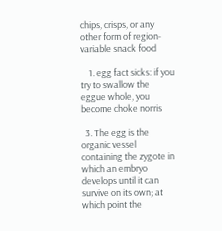chips, crisps, or any other form of region-variable snack food

    1. egg fact sicks: if you try to swallow the eggue whole, you become choke norris

  3. The egg is the organic vessel containing the zygote in which an embryo develops until it can survive on its own; at which point the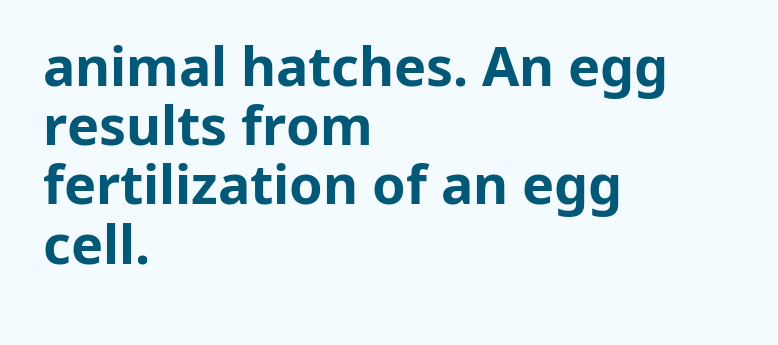animal hatches. An egg results from fertilization of an egg cell.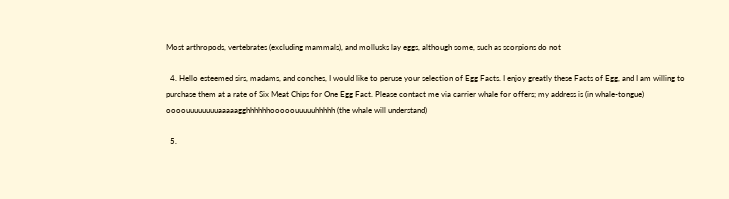Most arthropods, vertebrates (excluding mammals), and mollusks lay eggs, although some, such as scorpions do not

  4. Hello esteemed sirs, madams, and conches, I would like to peruse your selection of Egg Facts. I enjoy greatly these Facts of Egg, and I am willing to purchase them at a rate of Six Meat Chips for One Egg Fact. Please contact me via carrier whale for offers; my address is (in whale-tongue) oooouuuuuuuuaaaaagghhhhhhooooouuuuuhhhhh (the whale will understand)

  5.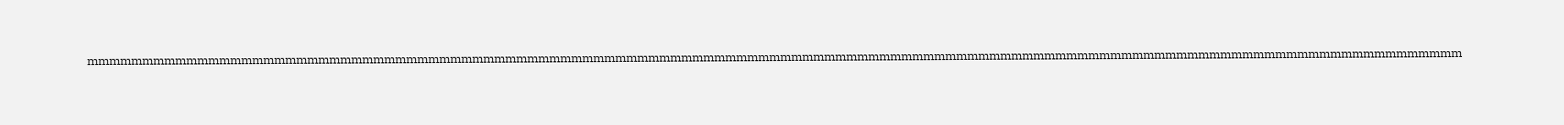mmmmmmmmmmmmmmmmmmmmmmmmmmmmmmmmmmmmmmmmmmmmmmmmmmmmmmmmmmmmmmmmmmmmmmmmmmmmmmmmmmmmmmmmmmmmmmmmmmmmmmmmmmmmmmmmmmmmmmmmmmmmm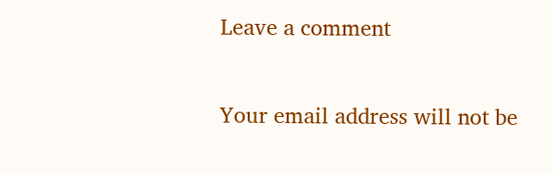Leave a comment

Your email address will not be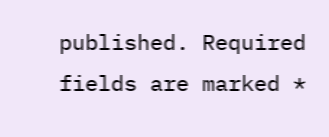published. Required fields are marked *